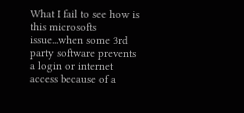What I fail to see how is this microsofts issue...when some 3rd party software prevents a login or internet access because of a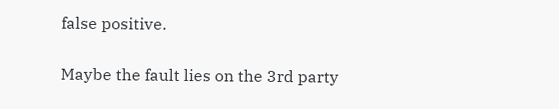false positive.

Maybe the fault lies on the 3rd party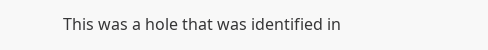This was a hole that was identified in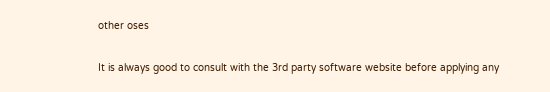other oses

It is always good to consult with the 3rd party software website before applying any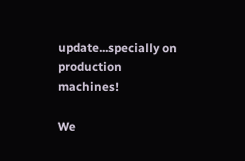update...specially on production machines!

We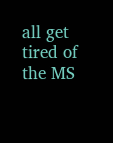all get tired of the MS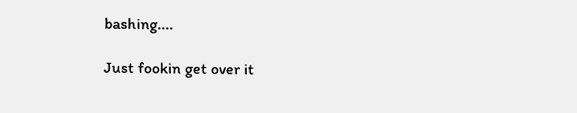bashing....

Just fookin get over it